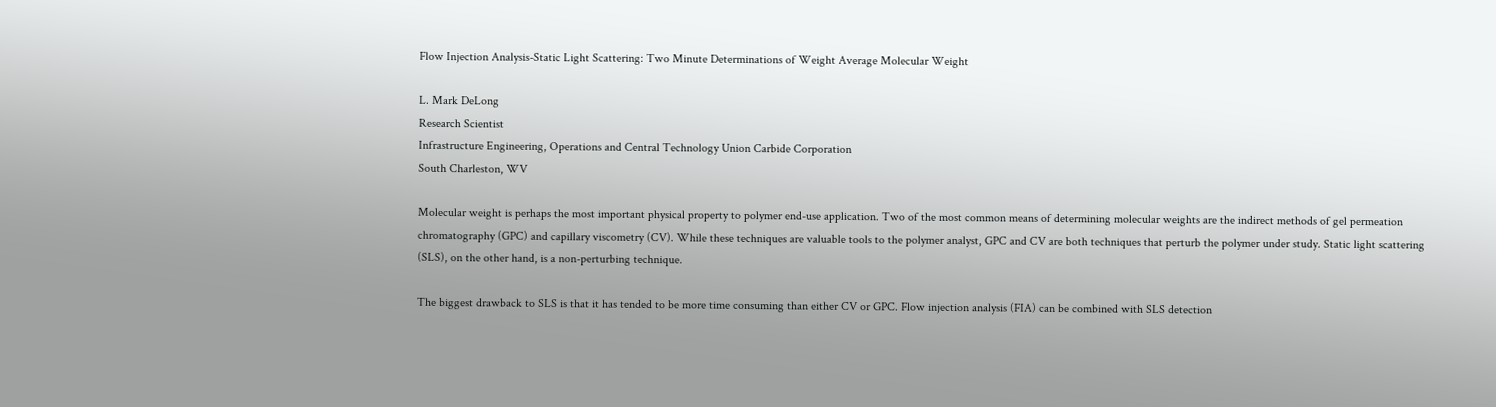Flow Injection Analysis-Static Light Scattering: Two Minute Determinations of Weight Average Molecular Weight

L. Mark DeLong
Research Scientist
Infrastructure Engineering, Operations and Central Technology Union Carbide Corporation
South Charleston, WV

Molecular weight is perhaps the most important physical property to polymer end-use application. Two of the most common means of determining molecular weights are the indirect methods of gel permeation chromatography (GPC) and capillary viscometry (CV). While these techniques are valuable tools to the polymer analyst, GPC and CV are both techniques that perturb the polymer under study. Static light scattering (SLS), on the other hand, is a non-perturbing technique.

The biggest drawback to SLS is that it has tended to be more time consuming than either CV or GPC. Flow injection analysis (FIA) can be combined with SLS detection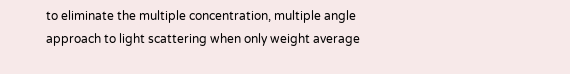to eliminate the multiple concentration, multiple angle approach to light scattering when only weight average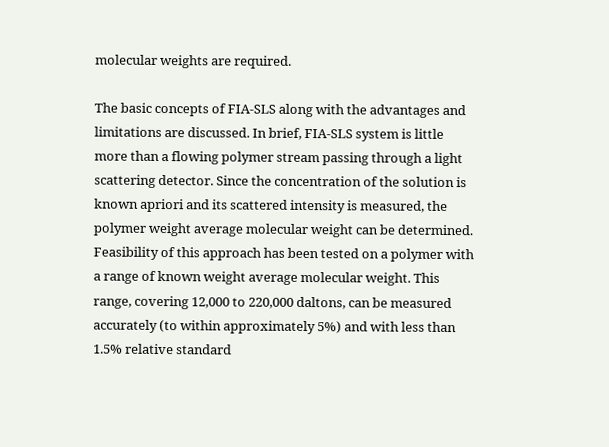molecular weights are required.

The basic concepts of FIA-SLS along with the advantages and limitations are discussed. In brief, FIA-SLS system is little more than a flowing polymer stream passing through a light scattering detector. Since the concentration of the solution is known apriori and its scattered intensity is measured, the polymer weight average molecular weight can be determined. Feasibility of this approach has been tested on a polymer with a range of known weight average molecular weight. This range, covering 12,000 to 220,000 daltons, can be measured accurately (to within approximately 5%) and with less than 1.5% relative standard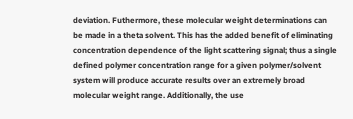deviation. Futhermore, these molecular weight determinations can be made in a theta solvent. This has the added benefit of eliminating concentration dependence of the light scattering signal; thus a single defined polymer concentration range for a given polymer/solvent system will produce accurate results over an extremely broad molecular weight range. Additionally, the use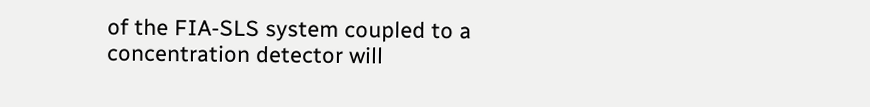of the FIA-SLS system coupled to a concentration detector will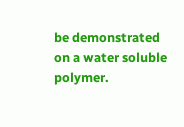be demonstrated on a water soluble polymer.